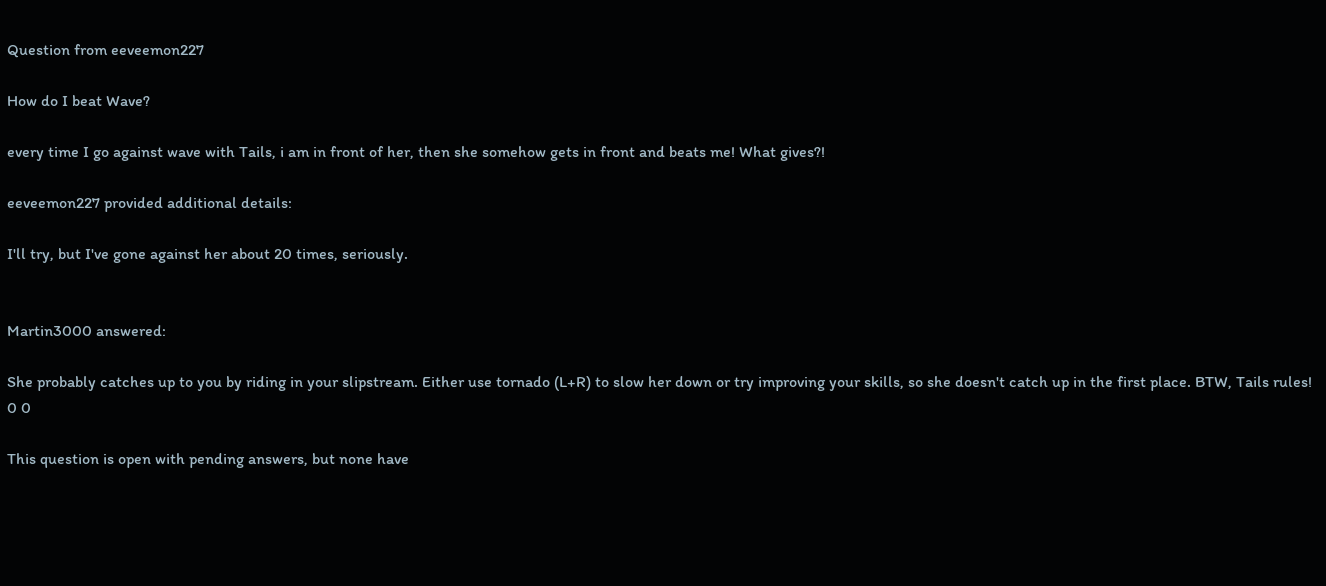Question from eeveemon227

How do I beat Wave?

every time I go against wave with Tails, i am in front of her, then she somehow gets in front and beats me! What gives?!

eeveemon227 provided additional details:

I'll try, but I've gone against her about 20 times, seriously.


Martin3000 answered:

She probably catches up to you by riding in your slipstream. Either use tornado (L+R) to slow her down or try improving your skills, so she doesn't catch up in the first place. BTW, Tails rules!
0 0

This question is open with pending answers, but none have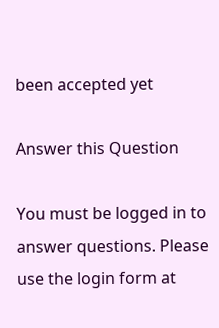been accepted yet

Answer this Question

You must be logged in to answer questions. Please use the login form at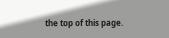the top of this page.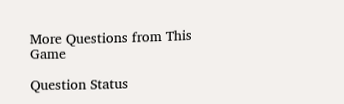More Questions from This Game

Question Status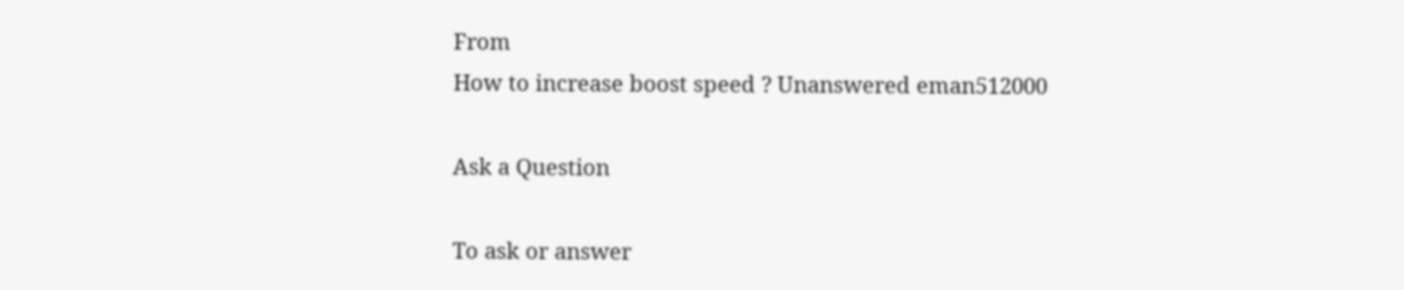From
How to increase boost speed ? Unanswered eman512000

Ask a Question

To ask or answer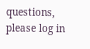questions, please log in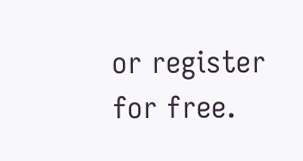or register for free.